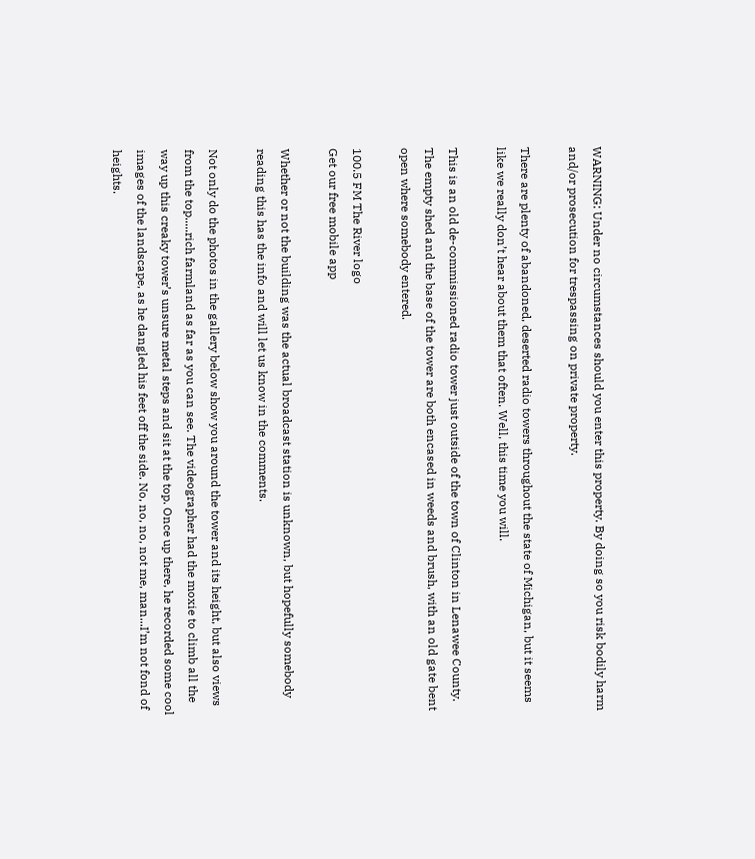WARNING: Under no circumstances should you enter this property. By doing so you risk bodily harm and/or prosecution for trespassing on private property.

There are plenty of abandoned, deserted radio towers throughout the state of Michigan, but it seems like we really don’t hear about them that often. Well, this time you will.

This is an old de-commissioned radio tower just outside of the town of Clinton in Lenawee County. The empty shed and the base of the tower are both encased in weeds and brush, with an old gate bent open where somebody entered.

100.5 FM The River logo
Get our free mobile app

Whether or not the building was the actual broadcast station is unknown, but hopefully somebody reading this has the info and will let us know in the comments.

Not only do the photos in the gallery below show you around the tower and its height, but also views from the top.....rich farmland as far as you can see. The videographer had the moxie to climb all the way up this creaky tower’s unsure metal steps and sit at the top. Once up there, he recorded some cool images of the landscape, as he dangled his feet off the side. No, no, no, not me, man...I’m not fond of heights.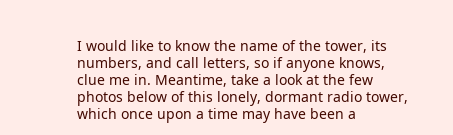I would like to know the name of the tower, its numbers, and call letters, so if anyone knows, clue me in. Meantime, take a look at the few photos below of this lonely, dormant radio tower, which once upon a time may have been a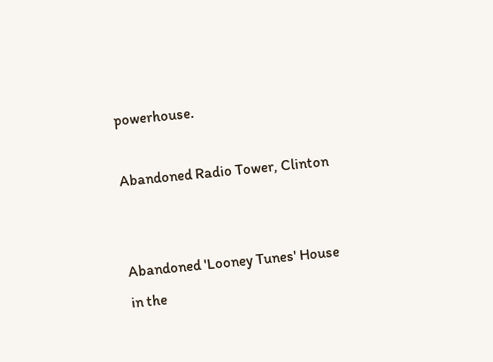powerhouse.

Abandoned Radio Tower, Clinton


Abandoned 'Looney Tunes' House in the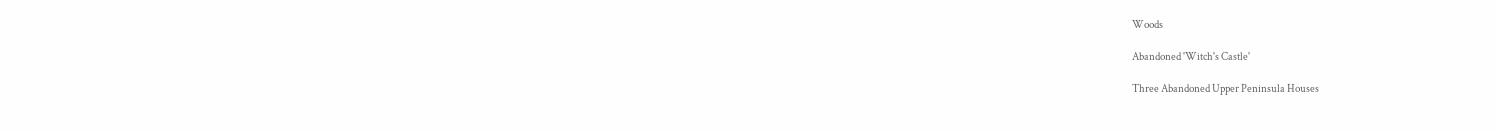Woods

Abandoned 'Witch's Castle'

Three Abandoned Upper Peninsula Houses